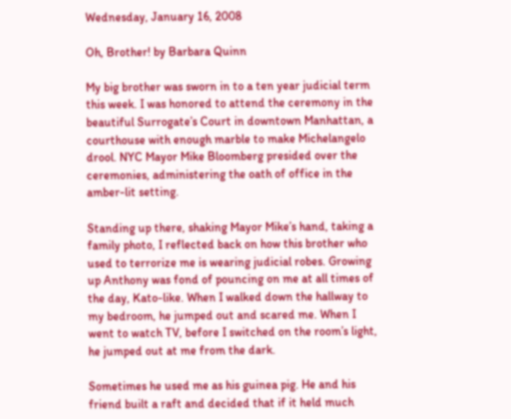Wednesday, January 16, 2008

Oh, Brother! by Barbara Quinn

My big brother was sworn in to a ten year judicial term this week. I was honored to attend the ceremony in the beautiful Surrogate’s Court in downtown Manhattan, a courthouse with enough marble to make Michelangelo drool. NYC Mayor Mike Bloomberg presided over the ceremonies, administering the oath of office in the amber-lit setting.

Standing up there, shaking Mayor Mike’s hand, taking a family photo, I reflected back on how this brother who used to terrorize me is wearing judicial robes. Growing up Anthony was fond of pouncing on me at all times of the day, Kato-like. When I walked down the hallway to my bedroom, he jumped out and scared me. When I went to watch TV, before I switched on the room’s light, he jumped out at me from the dark.

Sometimes he used me as his guinea pig. He and his friend built a raft and decided that if it held much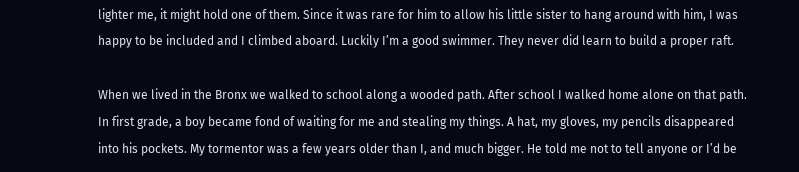lighter me, it might hold one of them. Since it was rare for him to allow his little sister to hang around with him, I was happy to be included and I climbed aboard. Luckily I’m a good swimmer. They never did learn to build a proper raft.

When we lived in the Bronx we walked to school along a wooded path. After school I walked home alone on that path. In first grade, a boy became fond of waiting for me and stealing my things. A hat, my gloves, my pencils disappeared into his pockets. My tormentor was a few years older than I, and much bigger. He told me not to tell anyone or I’d be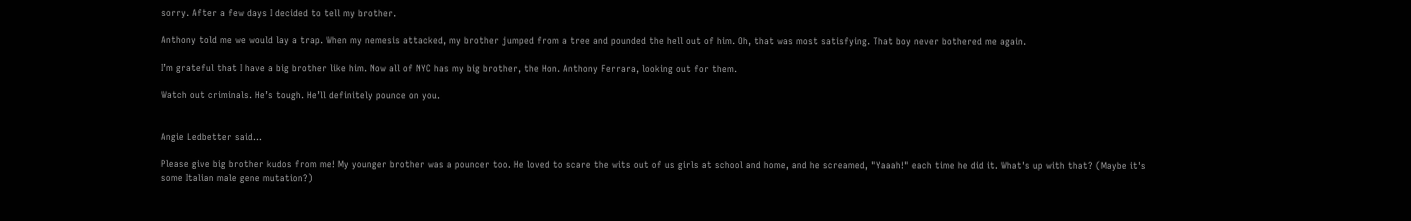sorry. After a few days I decided to tell my brother.

Anthony told me we would lay a trap. When my nemesis attacked, my brother jumped from a tree and pounded the hell out of him. Oh, that was most satisfying. That boy never bothered me again.

I’m grateful that I have a big brother like him. Now all of NYC has my big brother, the Hon. Anthony Ferrara, looking out for them.

Watch out criminals. He’s tough. He’ll definitely pounce on you.


Angie Ledbetter said...

Please give big brother kudos from me! My younger brother was a pouncer too. He loved to scare the wits out of us girls at school and home, and he screamed, "Yaaah!" each time he did it. What's up with that? (Maybe it's some Italian male gene mutation?)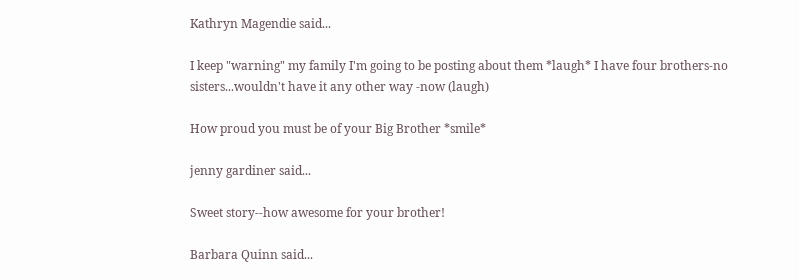Kathryn Magendie said...

I keep "warning" my family I'm going to be posting about them *laugh* I have four brothers-no sisters...wouldn't have it any other way -now (laugh)

How proud you must be of your Big Brother *smile*

jenny gardiner said...

Sweet story--how awesome for your brother!

Barbara Quinn said...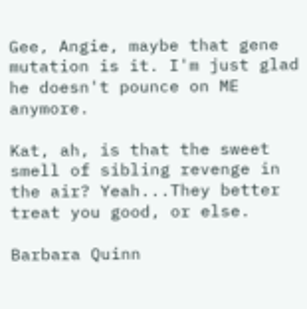Gee, Angie, maybe that gene mutation is it. I'm just glad he doesn't pounce on ME anymore.

Kat, ah, is that the sweet smell of sibling revenge in the air? Yeah...They better treat you good, or else.

Barbara Quinn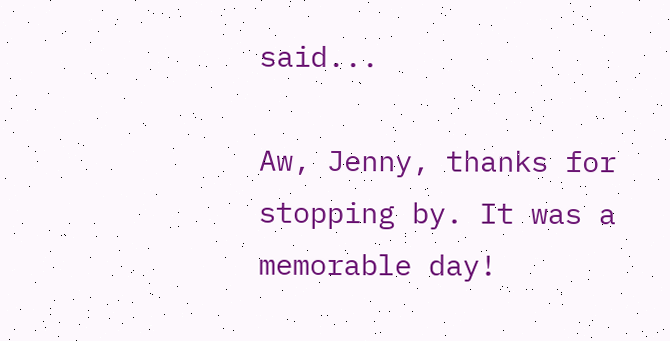said...

Aw, Jenny, thanks for stopping by. It was a memorable day!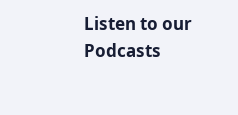Listen to our Podcasts